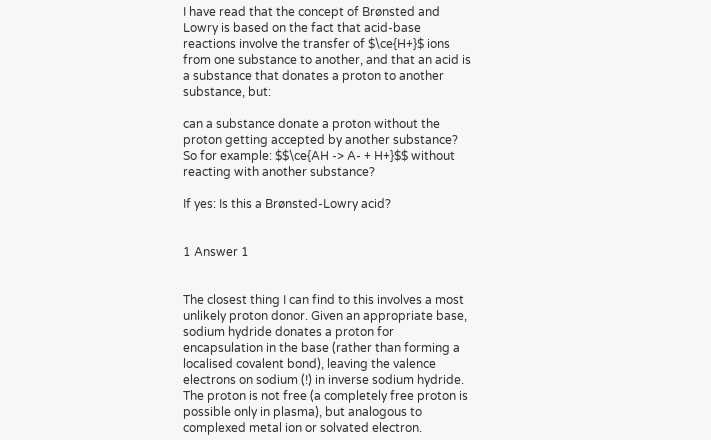I have read that the concept of Brønsted and Lowry is based on the fact that acid-base reactions involve the transfer of $\ce{H+}$ ions from one substance to another, and that an acid is a substance that donates a proton to another substance, but:

can a substance donate a proton without the proton getting accepted by another substance? So for example: $$\ce{AH -> A- + H+}$$ without reacting with another substance?

If yes: Is this a Brønsted-Lowry acid?


1 Answer 1


The closest thing I can find to this involves a most unlikely proton donor. Given an appropriate base, sodium hydride donates a proton for encapsulation in the base (rather than forming a localised covalent bond), leaving the valence electrons on sodium (!) in inverse sodium hydride. The proton is not free (a completely free proton is possible only in plasma), but analogous to complexed metal ion or solvated electron.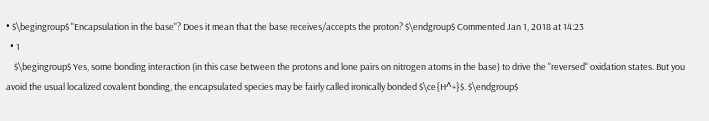• $\begingroup$ "Encapsulation in the base"? Does it mean that the base receives/accepts the proton? $\endgroup$ Commented Jan 1, 2018 at 14:23
  • 1
    $\begingroup$ Yes, some bonding interaction (in this case between the protons and lone pairs on nitrogen atoms in the base) to drive the "reversed" oxidation states. But you avoid the usual localized covalent bonding, the encapsulated species may be fairly called ironically bonded $\ce{H^+}$. $\endgroup$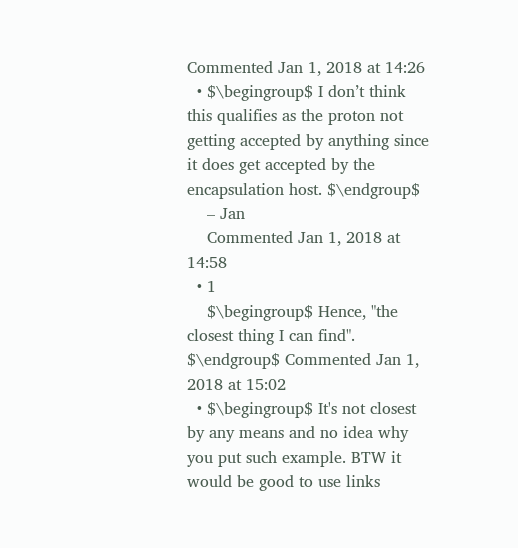Commented Jan 1, 2018 at 14:26
  • $\begingroup$ I don’t think this qualifies as the proton not getting accepted by anything since it does get accepted by the encapsulation host. $\endgroup$
    – Jan
    Commented Jan 1, 2018 at 14:58
  • 1
    $\begingroup$ Hence, "the closest thing I can find". $\endgroup$ Commented Jan 1, 2018 at 15:02
  • $\begingroup$ It's not closest by any means and no idea why you put such example. BTW it would be good to use links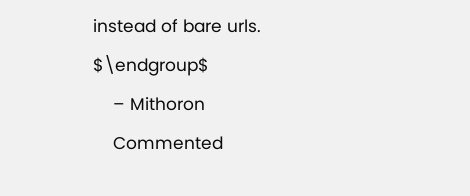instead of bare urls. $\endgroup$
    – Mithoron
    Commented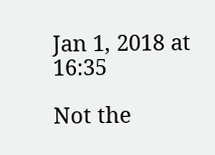Jan 1, 2018 at 16:35

Not the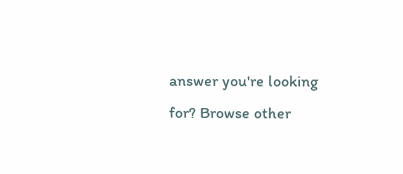answer you're looking for? Browse other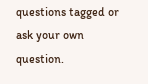questions tagged or ask your own question.